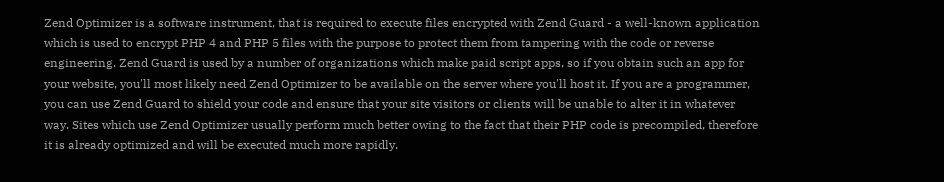Zend Optimizer is a software instrument, that is required to execute files encrypted with Zend Guard - a well-known application which is used to encrypt PHP 4 and PHP 5 files with the purpose to protect them from tampering with the code or reverse engineering. Zend Guard is used by a number of organizations which make paid script apps, so if you obtain such an app for your website, you'll most likely need Zend Optimizer to be available on the server where you'll host it. If you are a programmer, you can use Zend Guard to shield your code and ensure that your site visitors or clients will be unable to alter it in whatever way. Sites which use Zend Optimizer usually perform much better owing to the fact that their PHP code is precompiled, therefore it is already optimized and will be executed much more rapidly.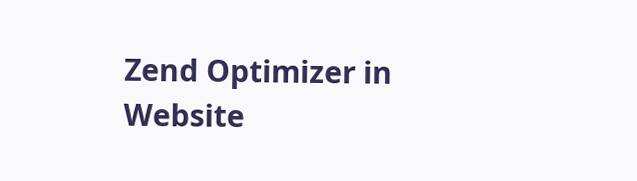Zend Optimizer in Website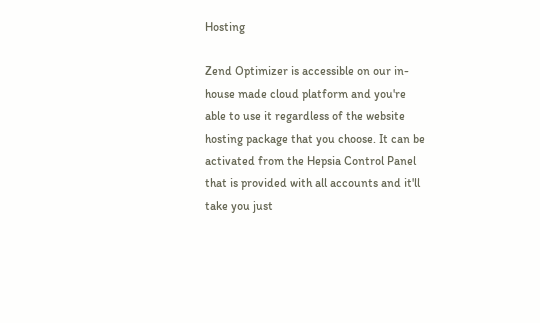Hosting

Zend Optimizer is accessible on our in-house made cloud platform and you're able to use it regardless of the website hosting package that you choose. It can be activated from the Hepsia Control Panel that is provided with all accounts and it'll take you just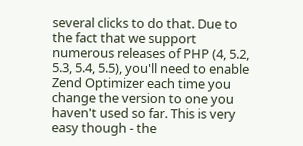several clicks to do that. Due to the fact that we support numerous releases of PHP (4, 5.2, 5.3, 5.4, 5.5), you'll need to enable Zend Optimizer each time you change the version to one you haven't used so far. This is very easy though - the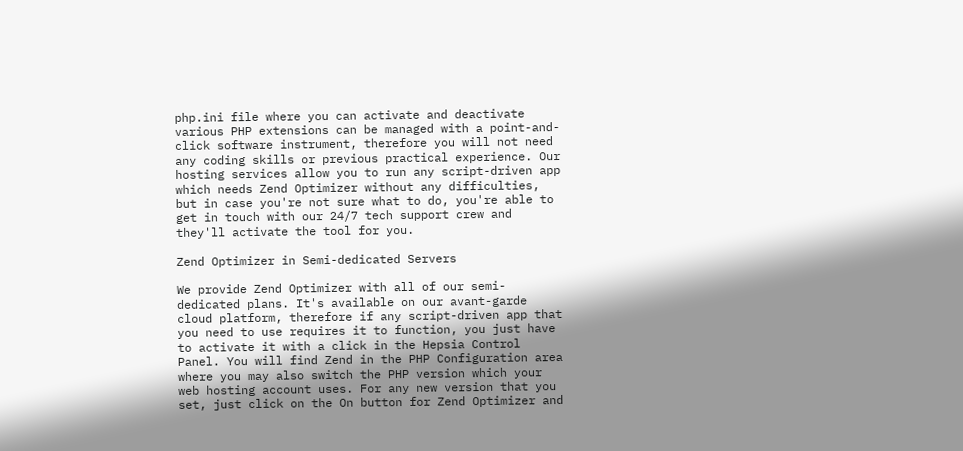php.ini file where you can activate and deactivate various PHP extensions can be managed with a point-and-click software instrument, therefore you will not need any coding skills or previous practical experience. Our hosting services allow you to run any script-driven app which needs Zend Optimizer without any difficulties, but in case you're not sure what to do, you're able to get in touch with our 24/7 tech support crew and they'll activate the tool for you.

Zend Optimizer in Semi-dedicated Servers

We provide Zend Optimizer with all of our semi-dedicated plans. It's available on our avant-garde cloud platform, therefore if any script-driven app that you need to use requires it to function, you just have to activate it with a click in the Hepsia Control Panel. You will find Zend in the PHP Configuration area where you may also switch the PHP version which your web hosting account uses. For any new version that you set, just click on the On button for Zend Optimizer and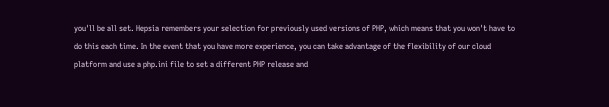you'll be all set. Hepsia remembers your selection for previously used versions of PHP, which means that you won't have to do this each time. In the event that you have more experience, you can take advantage of the flexibility of our cloud platform and use a php.ini file to set a different PHP release and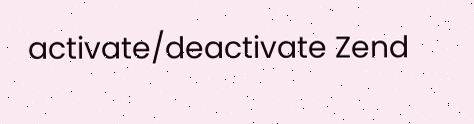activate/deactivate Zend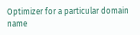Optimizer for a particular domain name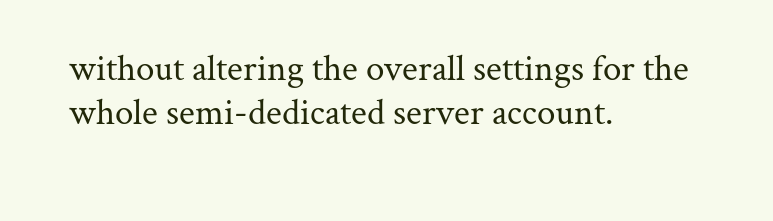without altering the overall settings for the whole semi-dedicated server account.